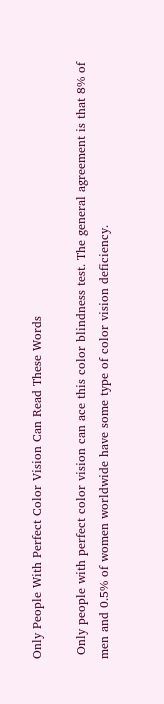Only People With Perfect Color Vision Can Read These Words

 Only people with perfect color vision can ace this color blindness test. The general agreement is that 8% of men and 0.5% of women worldwide have some type of color vision deficiency.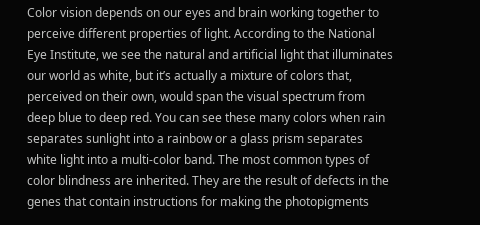Color vision depends on our eyes and brain working together to perceive different properties of light. According to the National Eye Institute, we see the natural and artificial light that illuminates our world as white, but it’s actually a mixture of colors that, perceived on their own, would span the visual spectrum from deep blue to deep red. You can see these many colors when rain separates sunlight into a rainbow or a glass prism separates white light into a multi-color band. The most common types of color blindness are inherited. They are the result of defects in the genes that contain instructions for making the photopigments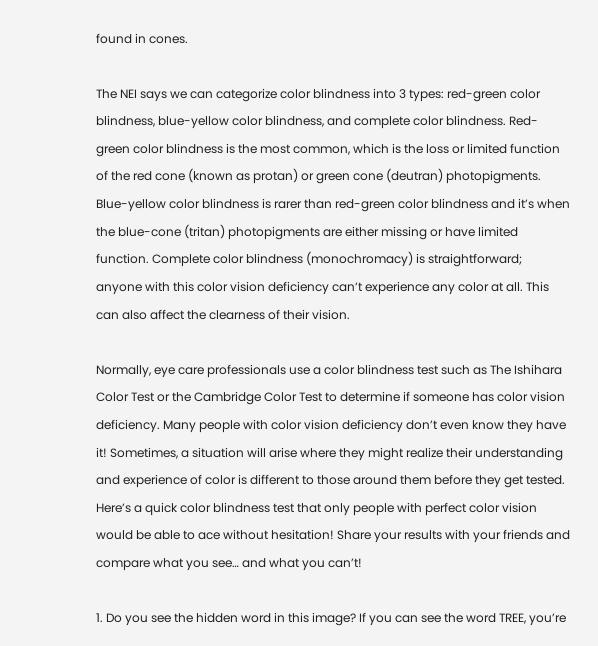found in cones.

The NEI says we can categorize color blindness into 3 types: red-green color blindness, blue-yellow color blindness, and complete color blindness. Red-green color blindness is the most common, which is the loss or limited function of the red cone (known as protan) or green cone (deutran) photopigments. Blue-yellow color blindness is rarer than red-green color blindness and it’s when the blue-cone (tritan) photopigments are either missing or have limited function. Complete color blindness (monochromacy) is straightforward; anyone with this color vision deficiency can’t experience any color at all. This can also affect the clearness of their vision.

Normally, eye care professionals use a color blindness test such as The Ishihara Color Test or the Cambridge Color Test to determine if someone has color vision deficiency. Many people with color vision deficiency don’t even know they have it! Sometimes, a situation will arise where they might realize their understanding and experience of color is different to those around them before they get tested. Here’s a quick color blindness test that only people with perfect color vision would be able to ace without hesitation! Share your results with your friends and compare what you see… and what you can’t!

1. Do you see the hidden word in this image? If you can see the word TREE, you’re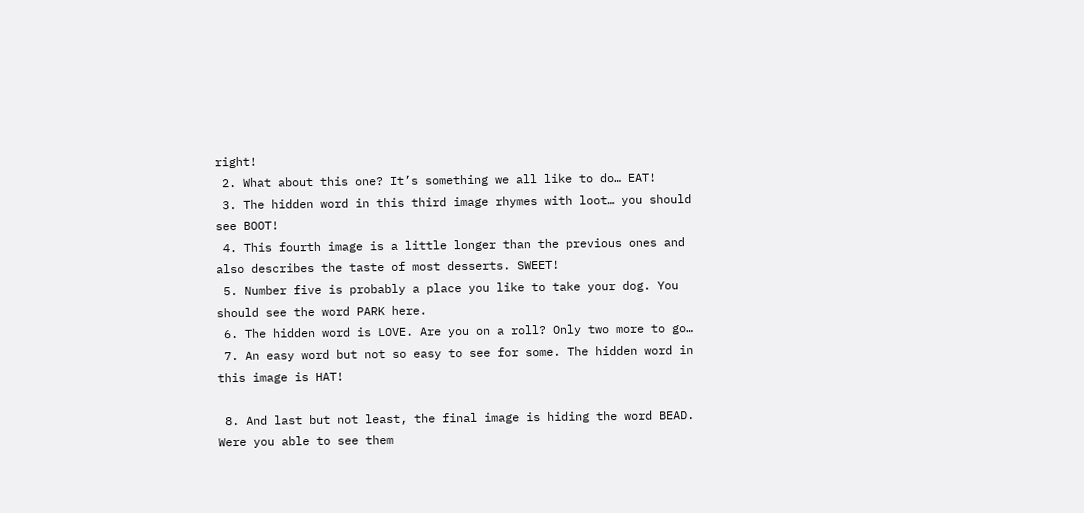right!
 2. What about this one? It’s something we all like to do… EAT!
 3. The hidden word in this third image rhymes with loot… you should see BOOT!
 4. This fourth image is a little longer than the previous ones and also describes the taste of most desserts. SWEET!
 5. Number five is probably a place you like to take your dog. You should see the word PARK here.
 6. The hidden word is LOVE. Are you on a roll? Only two more to go…
 7. An easy word but not so easy to see for some. The hidden word in this image is HAT!

 8. And last but not least, the final image is hiding the word BEAD. Were you able to see them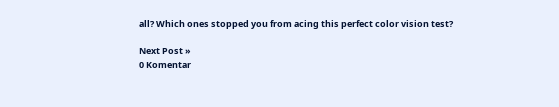all? Which ones stopped you from acing this perfect color vision test?

Next Post »
0 Komentar